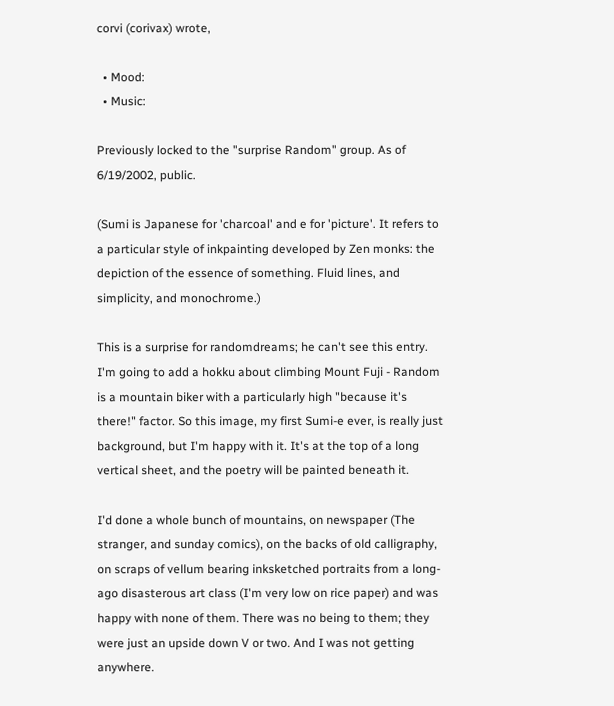corvi (corivax) wrote,

  • Mood:
  • Music:

Previously locked to the "surprise Random" group. As of 6/19/2002, public.

(Sumi is Japanese for 'charcoal' and e for 'picture'. It refers to a particular style of inkpainting developed by Zen monks: the depiction of the essence of something. Fluid lines, and simplicity, and monochrome.)

This is a surprise for randomdreams; he can't see this entry. I'm going to add a hokku about climbing Mount Fuji - Random is a mountain biker with a particularly high "because it's there!" factor. So this image, my first Sumi-e ever, is really just background, but I'm happy with it. It's at the top of a long vertical sheet, and the poetry will be painted beneath it.

I'd done a whole bunch of mountains, on newspaper (The stranger, and sunday comics), on the backs of old calligraphy, on scraps of vellum bearing inksketched portraits from a long-ago disasterous art class (I'm very low on rice paper) and was happy with none of them. There was no being to them; they were just an upside down V or two. And I was not getting anywhere.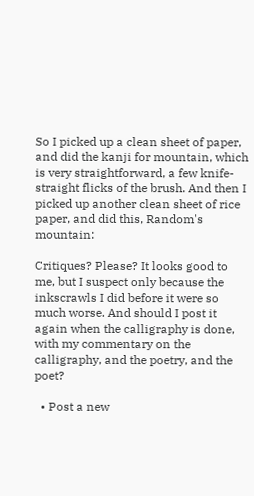So I picked up a clean sheet of paper, and did the kanji for mountain, which is very straightforward, a few knife-straight flicks of the brush. And then I picked up another clean sheet of rice paper, and did this, Random's mountain:

Critiques? Please? It looks good to me, but I suspect only because the inkscrawls I did before it were so much worse. And should I post it again when the calligraphy is done, with my commentary on the calligraphy, and the poetry, and the poet?

  • Post a new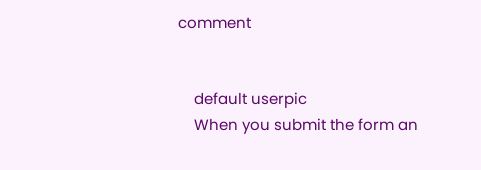comment


    default userpic
    When you submit the form an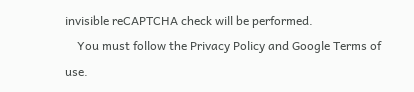invisible reCAPTCHA check will be performed.
    You must follow the Privacy Policy and Google Terms of use.